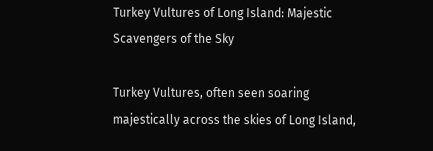Turkey Vultures of Long Island: Majestic Scavengers of the Sky

Turkey Vultures, often seen soaring majestically across the skies of Long Island,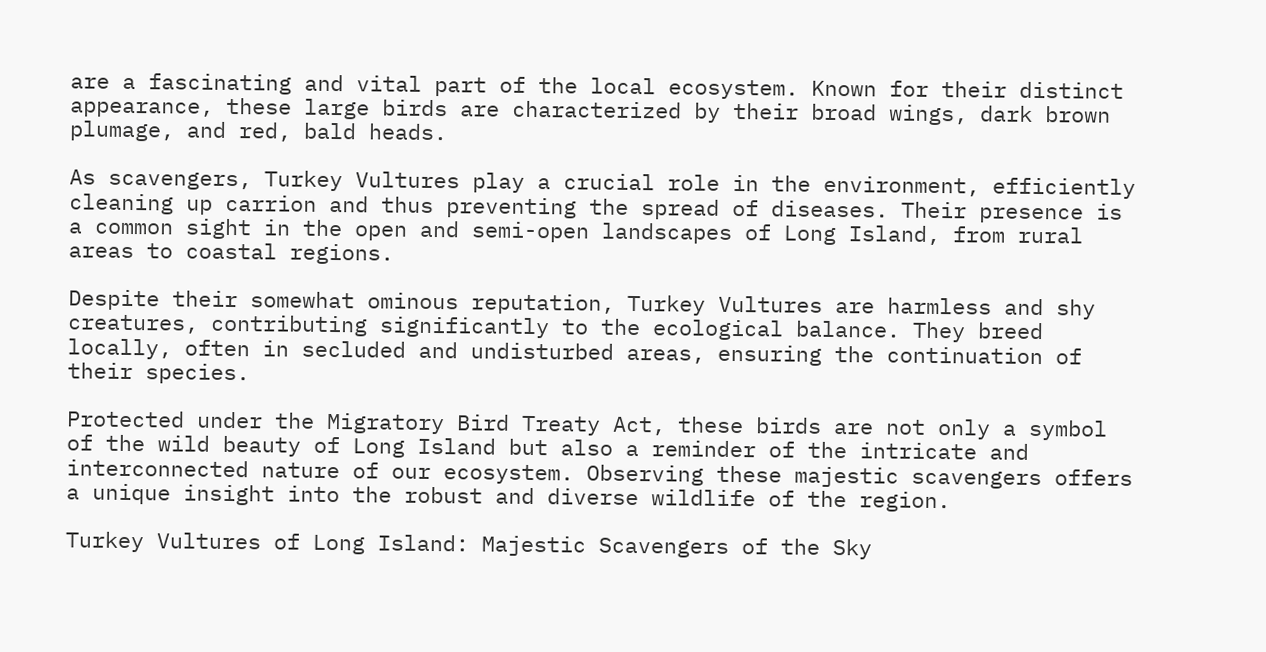are a fascinating and vital part of the local ecosystem. Known for their distinct appearance, these large birds are characterized by their broad wings, dark brown plumage, and red, bald heads.

As scavengers, Turkey Vultures play a crucial role in the environment, efficiently cleaning up carrion and thus preventing the spread of diseases. Their presence is a common sight in the open and semi-open landscapes of Long Island, from rural areas to coastal regions.

Despite their somewhat ominous reputation, Turkey Vultures are harmless and shy creatures, contributing significantly to the ecological balance. They breed locally, often in secluded and undisturbed areas, ensuring the continuation of their species.

Protected under the Migratory Bird Treaty Act, these birds are not only a symbol of the wild beauty of Long Island but also a reminder of the intricate and interconnected nature of our ecosystem. Observing these majestic scavengers offers a unique insight into the robust and diverse wildlife of the region.

Turkey Vultures of Long Island: Majestic Scavengers of the Sky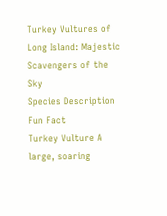Turkey Vultures of Long Island: Majestic Scavengers of the Sky
Species Description Fun Fact
Turkey Vulture A large, soaring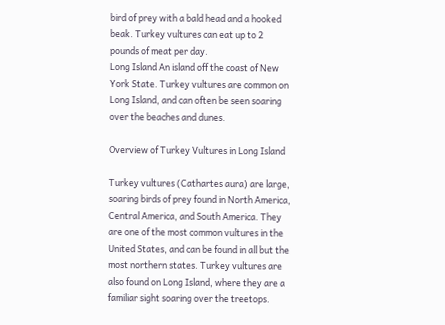bird of prey with a bald head and a hooked beak. Turkey vultures can eat up to 2 pounds of meat per day.
Long Island An island off the coast of New York State. Turkey vultures are common on Long Island, and can often be seen soaring over the beaches and dunes.

Overview of Turkey Vultures in Long Island

Turkey vultures (Cathartes aura) are large, soaring birds of prey found in North America, Central America, and South America. They are one of the most common vultures in the United States, and can be found in all but the most northern states. Turkey vultures are also found on Long Island, where they are a familiar sight soaring over the treetops.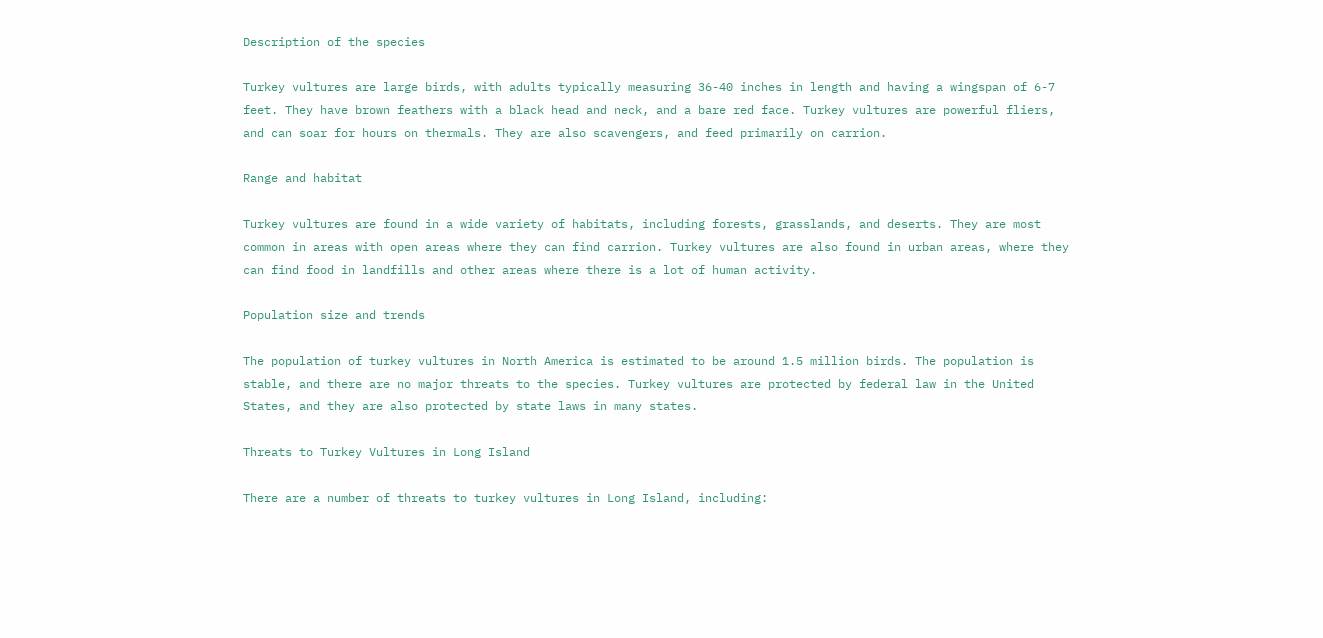Description of the species

Turkey vultures are large birds, with adults typically measuring 36-40 inches in length and having a wingspan of 6-7 feet. They have brown feathers with a black head and neck, and a bare red face. Turkey vultures are powerful fliers, and can soar for hours on thermals. They are also scavengers, and feed primarily on carrion.

Range and habitat

Turkey vultures are found in a wide variety of habitats, including forests, grasslands, and deserts. They are most common in areas with open areas where they can find carrion. Turkey vultures are also found in urban areas, where they can find food in landfills and other areas where there is a lot of human activity.

Population size and trends

The population of turkey vultures in North America is estimated to be around 1.5 million birds. The population is stable, and there are no major threats to the species. Turkey vultures are protected by federal law in the United States, and they are also protected by state laws in many states.

Threats to Turkey Vultures in Long Island

There are a number of threats to turkey vultures in Long Island, including: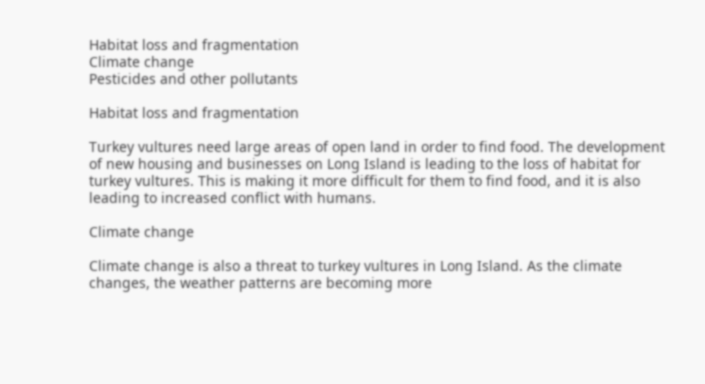Habitat loss and fragmentation
Climate change
Pesticides and other pollutants

Habitat loss and fragmentation

Turkey vultures need large areas of open land in order to find food. The development of new housing and businesses on Long Island is leading to the loss of habitat for turkey vultures. This is making it more difficult for them to find food, and it is also leading to increased conflict with humans.

Climate change

Climate change is also a threat to turkey vultures in Long Island. As the climate changes, the weather patterns are becoming more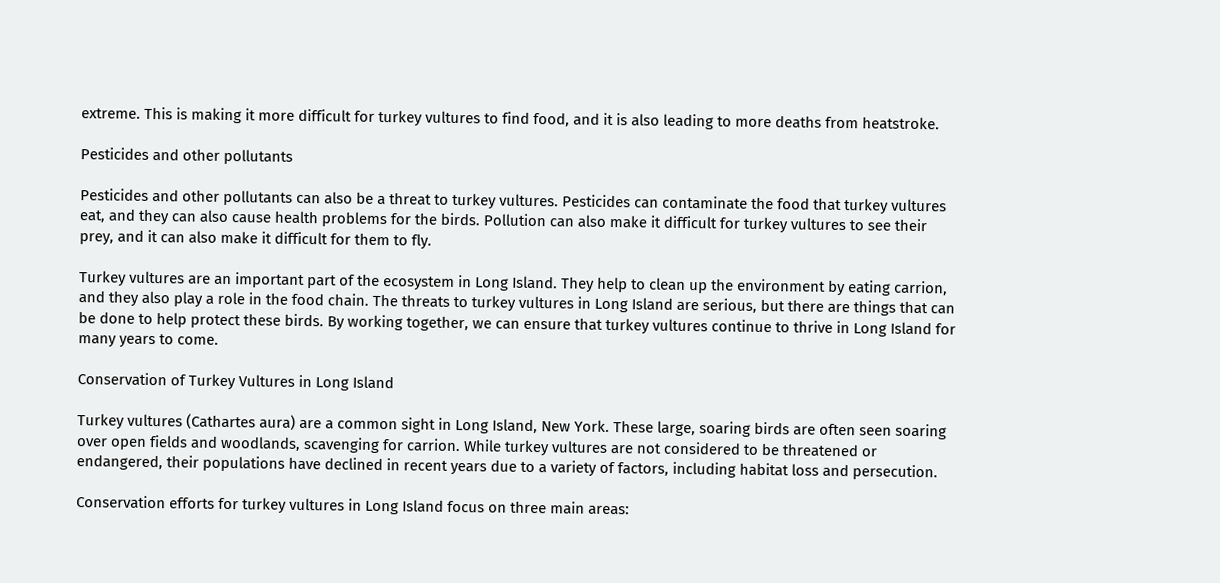extreme. This is making it more difficult for turkey vultures to find food, and it is also leading to more deaths from heatstroke.

Pesticides and other pollutants

Pesticides and other pollutants can also be a threat to turkey vultures. Pesticides can contaminate the food that turkey vultures eat, and they can also cause health problems for the birds. Pollution can also make it difficult for turkey vultures to see their prey, and it can also make it difficult for them to fly.

Turkey vultures are an important part of the ecosystem in Long Island. They help to clean up the environment by eating carrion, and they also play a role in the food chain. The threats to turkey vultures in Long Island are serious, but there are things that can be done to help protect these birds. By working together, we can ensure that turkey vultures continue to thrive in Long Island for many years to come.

Conservation of Turkey Vultures in Long Island

Turkey vultures (Cathartes aura) are a common sight in Long Island, New York. These large, soaring birds are often seen soaring over open fields and woodlands, scavenging for carrion. While turkey vultures are not considered to be threatened or endangered, their populations have declined in recent years due to a variety of factors, including habitat loss and persecution.

Conservation efforts for turkey vultures in Long Island focus on three main areas: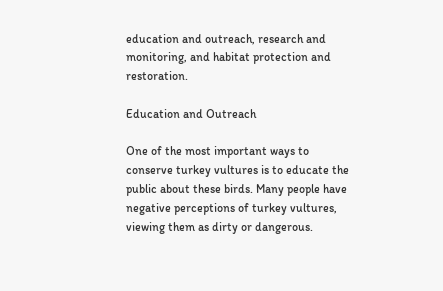education and outreach, research and monitoring, and habitat protection and restoration.

Education and Outreach

One of the most important ways to conserve turkey vultures is to educate the public about these birds. Many people have negative perceptions of turkey vultures, viewing them as dirty or dangerous.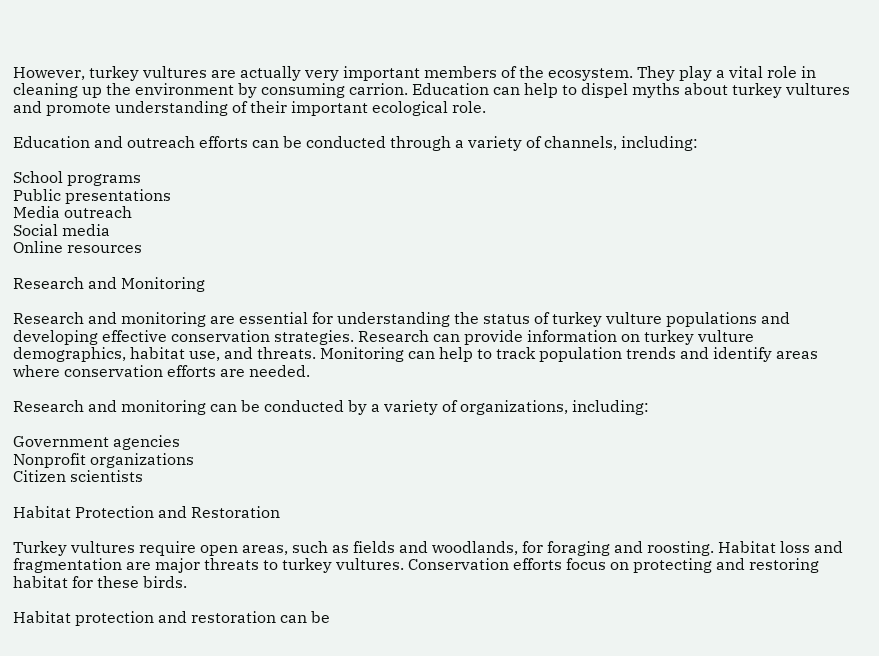However, turkey vultures are actually very important members of the ecosystem. They play a vital role in cleaning up the environment by consuming carrion. Education can help to dispel myths about turkey vultures and promote understanding of their important ecological role.

Education and outreach efforts can be conducted through a variety of channels, including:

School programs
Public presentations
Media outreach
Social media
Online resources

Research and Monitoring

Research and monitoring are essential for understanding the status of turkey vulture populations and developing effective conservation strategies. Research can provide information on turkey vulture demographics, habitat use, and threats. Monitoring can help to track population trends and identify areas where conservation efforts are needed.

Research and monitoring can be conducted by a variety of organizations, including:

Government agencies
Nonprofit organizations
Citizen scientists

Habitat Protection and Restoration

Turkey vultures require open areas, such as fields and woodlands, for foraging and roosting. Habitat loss and fragmentation are major threats to turkey vultures. Conservation efforts focus on protecting and restoring habitat for these birds.

Habitat protection and restoration can be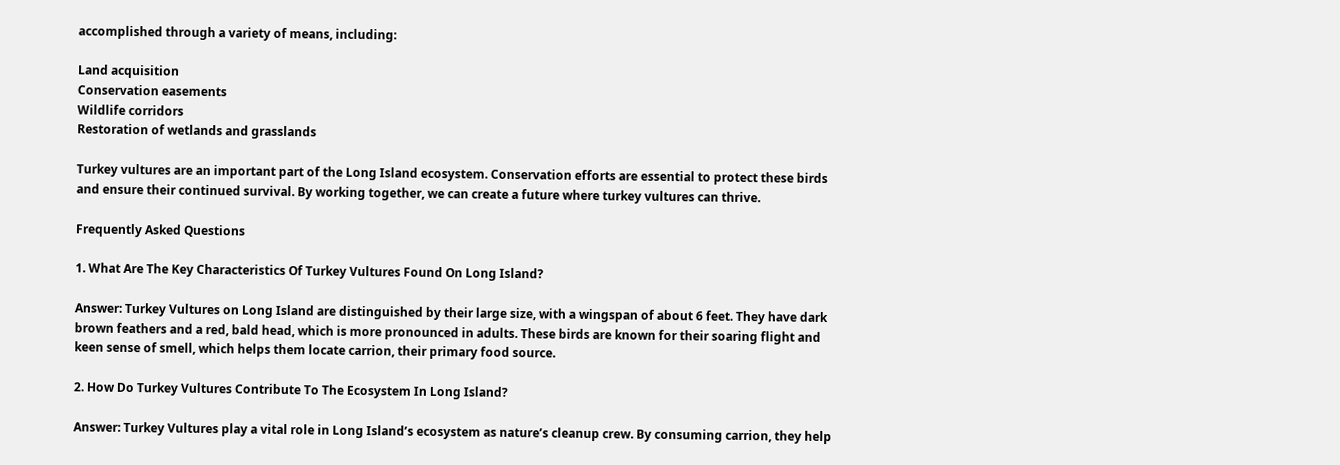accomplished through a variety of means, including:

Land acquisition
Conservation easements
Wildlife corridors
Restoration of wetlands and grasslands

Turkey vultures are an important part of the Long Island ecosystem. Conservation efforts are essential to protect these birds and ensure their continued survival. By working together, we can create a future where turkey vultures can thrive.

Frequently Asked Questions

1. What Are The Key Characteristics Of Turkey Vultures Found On Long Island?

Answer: Turkey Vultures on Long Island are distinguished by their large size, with a wingspan of about 6 feet. They have dark brown feathers and a red, bald head, which is more pronounced in adults. These birds are known for their soaring flight and keen sense of smell, which helps them locate carrion, their primary food source.

2. How Do Turkey Vultures Contribute To The Ecosystem In Long Island?

Answer: Turkey Vultures play a vital role in Long Island’s ecosystem as nature’s cleanup crew. By consuming carrion, they help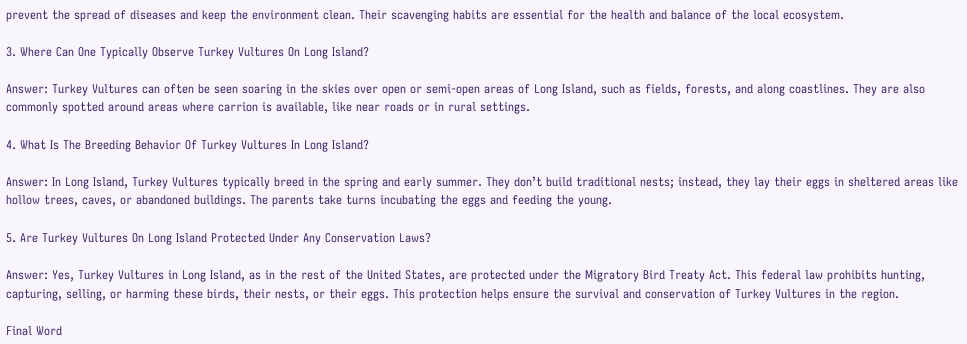prevent the spread of diseases and keep the environment clean. Their scavenging habits are essential for the health and balance of the local ecosystem.

3. Where Can One Typically Observe Turkey Vultures On Long Island?

Answer: Turkey Vultures can often be seen soaring in the skies over open or semi-open areas of Long Island, such as fields, forests, and along coastlines. They are also commonly spotted around areas where carrion is available, like near roads or in rural settings.

4. What Is The Breeding Behavior Of Turkey Vultures In Long Island?

Answer: In Long Island, Turkey Vultures typically breed in the spring and early summer. They don’t build traditional nests; instead, they lay their eggs in sheltered areas like hollow trees, caves, or abandoned buildings. The parents take turns incubating the eggs and feeding the young.

5. Are Turkey Vultures On Long Island Protected Under Any Conservation Laws?

Answer: Yes, Turkey Vultures in Long Island, as in the rest of the United States, are protected under the Migratory Bird Treaty Act. This federal law prohibits hunting, capturing, selling, or harming these birds, their nests, or their eggs. This protection helps ensure the survival and conservation of Turkey Vultures in the region.

Final Word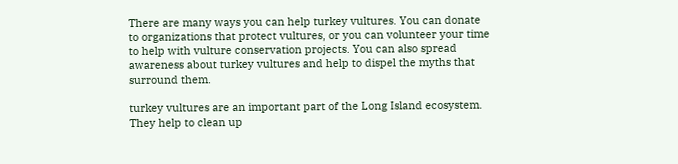There are many ways you can help turkey vultures. You can donate to organizations that protect vultures, or you can volunteer your time to help with vulture conservation projects. You can also spread awareness about turkey vultures and help to dispel the myths that surround them.

turkey vultures are an important part of the Long Island ecosystem. They help to clean up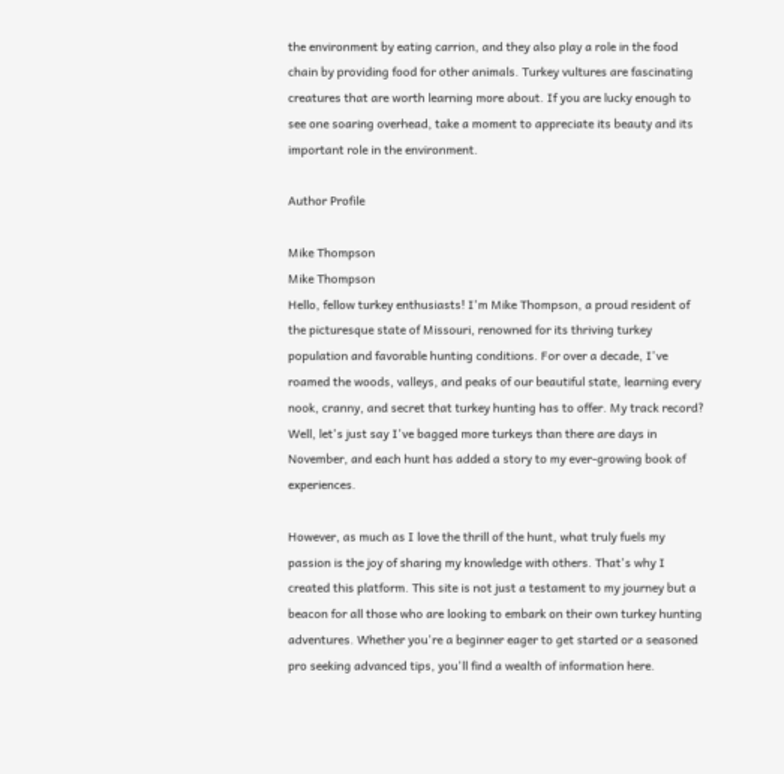the environment by eating carrion, and they also play a role in the food chain by providing food for other animals. Turkey vultures are fascinating creatures that are worth learning more about. If you are lucky enough to see one soaring overhead, take a moment to appreciate its beauty and its important role in the environment.

Author Profile

Mike Thompson
Mike Thompson
Hello, fellow turkey enthusiasts! I'm Mike Thompson, a proud resident of the picturesque state of Missouri, renowned for its thriving turkey population and favorable hunting conditions. For over a decade, I've roamed the woods, valleys, and peaks of our beautiful state, learning every nook, cranny, and secret that turkey hunting has to offer. My track record? Well, let's just say I've bagged more turkeys than there are days in November, and each hunt has added a story to my ever-growing book of experiences.

However, as much as I love the thrill of the hunt, what truly fuels my passion is the joy of sharing my knowledge with others. That's why I created this platform. This site is not just a testament to my journey but a beacon for all those who are looking to embark on their own turkey hunting adventures. Whether you're a beginner eager to get started or a seasoned pro seeking advanced tips, you'll find a wealth of information here.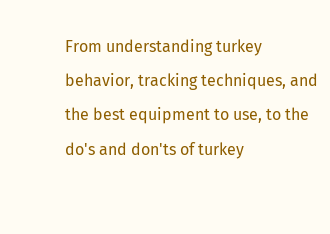From understanding turkey behavior, tracking techniques, and the best equipment to use, to the do's and don'ts of turkey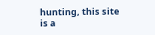hunting, this site is a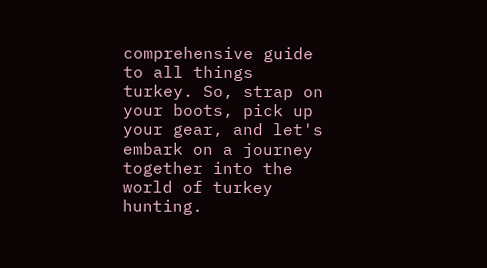comprehensive guide to all things turkey. So, strap on your boots, pick up your gear, and let's embark on a journey together into the world of turkey hunting.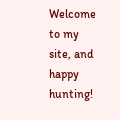Welcome to my site, and happy hunting!